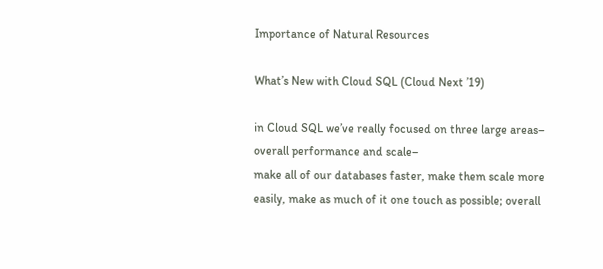Importance of Natural Resources

What’s New with Cloud SQL (Cloud Next ’19)

in Cloud SQL we’ve really focused on three large areas– overall performance and scale–
make all of our databases faster, make them scale more
easily, make as much of it one touch as possible; overall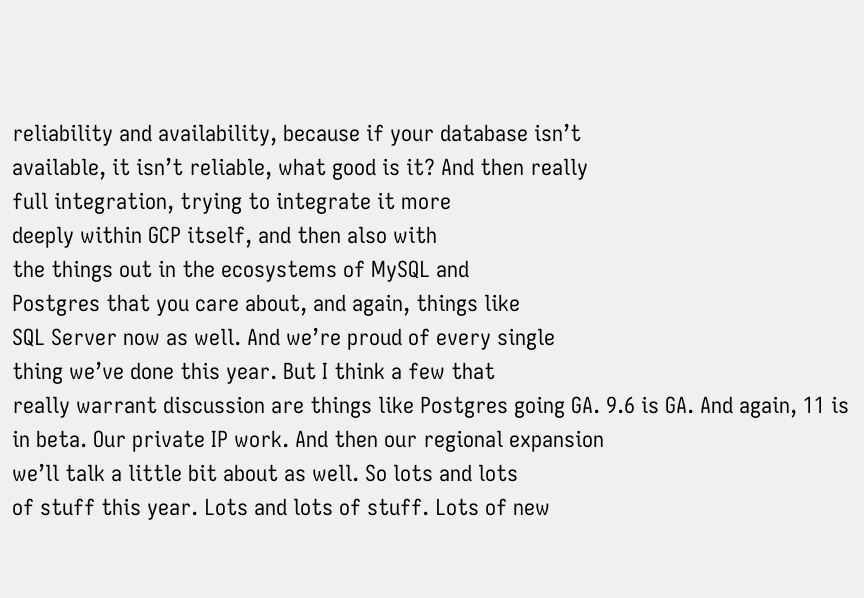reliability and availability, because if your database isn’t
available, it isn’t reliable, what good is it? And then really
full integration, trying to integrate it more
deeply within GCP itself, and then also with
the things out in the ecosystems of MySQL and
Postgres that you care about, and again, things like
SQL Server now as well. And we’re proud of every single
thing we’ve done this year. But I think a few that
really warrant discussion are things like Postgres going GA. 9.6 is GA. And again, 11 is in beta. Our private IP work. And then our regional expansion
we’ll talk a little bit about as well. So lots and lots
of stuff this year. Lots and lots of stuff. Lots of new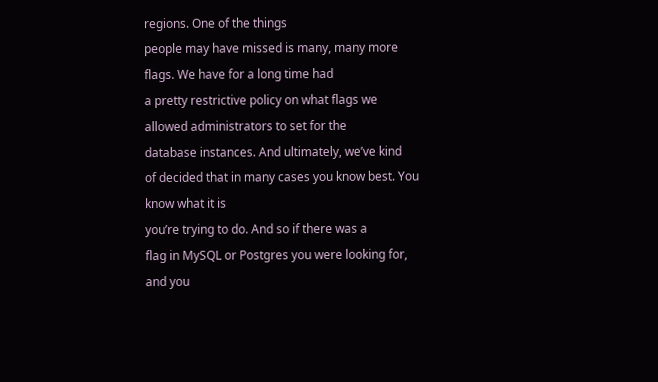regions. One of the things
people may have missed is many, many more flags. We have for a long time had
a pretty restrictive policy on what flags we
allowed administrators to set for the
database instances. And ultimately, we’ve kind
of decided that in many cases you know best. You know what it is
you’re trying to do. And so if there was a
flag in MySQL or Postgres you were looking for, and you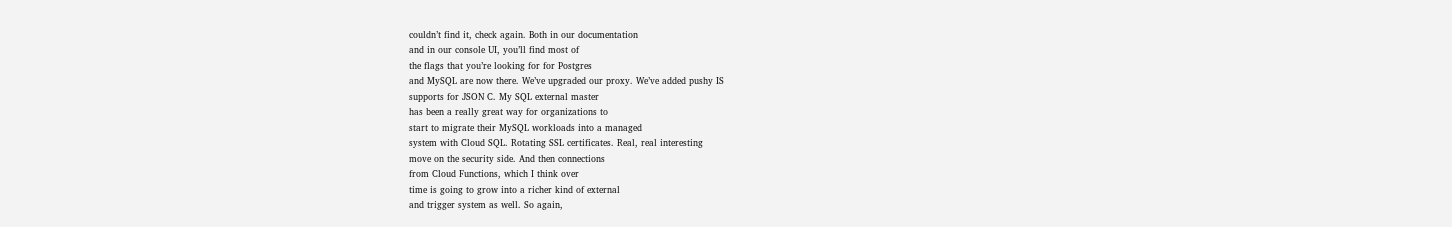couldn’t find it, check again. Both in our documentation
and in our console UI, you’ll find most of
the flags that you’re looking for for Postgres
and MySQL are now there. We’ve upgraded our proxy. We’ve added pushy IS
supports for JSON C. My SQL external master
has been a really great way for organizations to
start to migrate their MySQL workloads into a managed
system with Cloud SQL. Rotating SSL certificates. Real, real interesting
move on the security side. And then connections
from Cloud Functions, which I think over
time is going to grow into a richer kind of external
and trigger system as well. So again,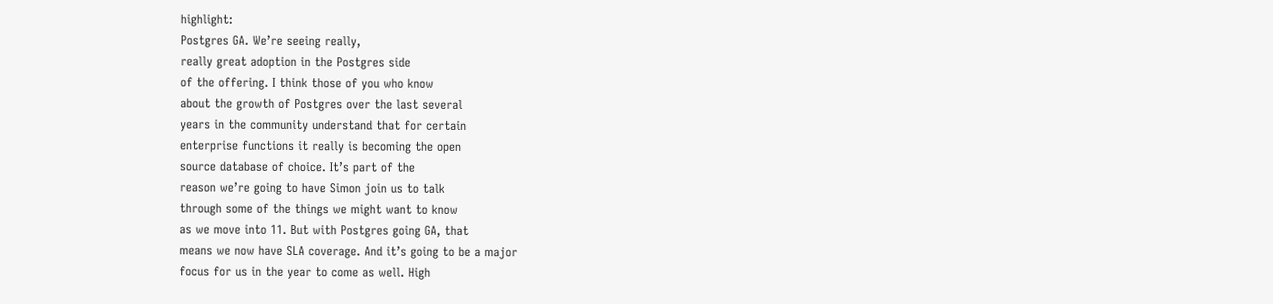highlight:
Postgres GA. We’re seeing really,
really great adoption in the Postgres side
of the offering. I think those of you who know
about the growth of Postgres over the last several
years in the community understand that for certain
enterprise functions it really is becoming the open
source database of choice. It’s part of the
reason we’re going to have Simon join us to talk
through some of the things we might want to know
as we move into 11. But with Postgres going GA, that
means we now have SLA coverage. And it’s going to be a major
focus for us in the year to come as well. High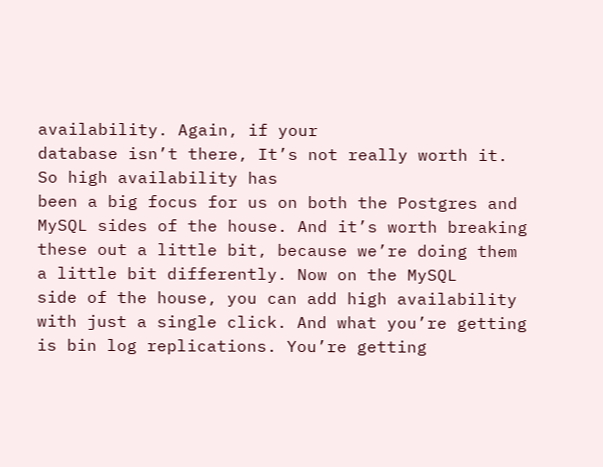availability. Again, if your
database isn’t there, It’s not really worth it. So high availability has
been a big focus for us on both the Postgres and
MySQL sides of the house. And it’s worth breaking
these out a little bit, because we’re doing them
a little bit differently. Now on the MySQL
side of the house, you can add high availability
with just a single click. And what you’re getting
is bin log replications. You’re getting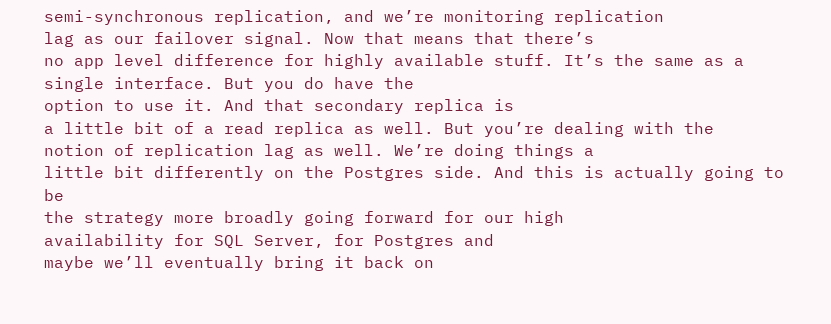semi-synchronous replication, and we’re monitoring replication
lag as our failover signal. Now that means that there’s
no app level difference for highly available stuff. It’s the same as a
single interface. But you do have the
option to use it. And that secondary replica is
a little bit of a read replica as well. But you’re dealing with the
notion of replication lag as well. We’re doing things a
little bit differently on the Postgres side. And this is actually going to be
the strategy more broadly going forward for our high
availability for SQL Server, for Postgres and
maybe we’ll eventually bring it back on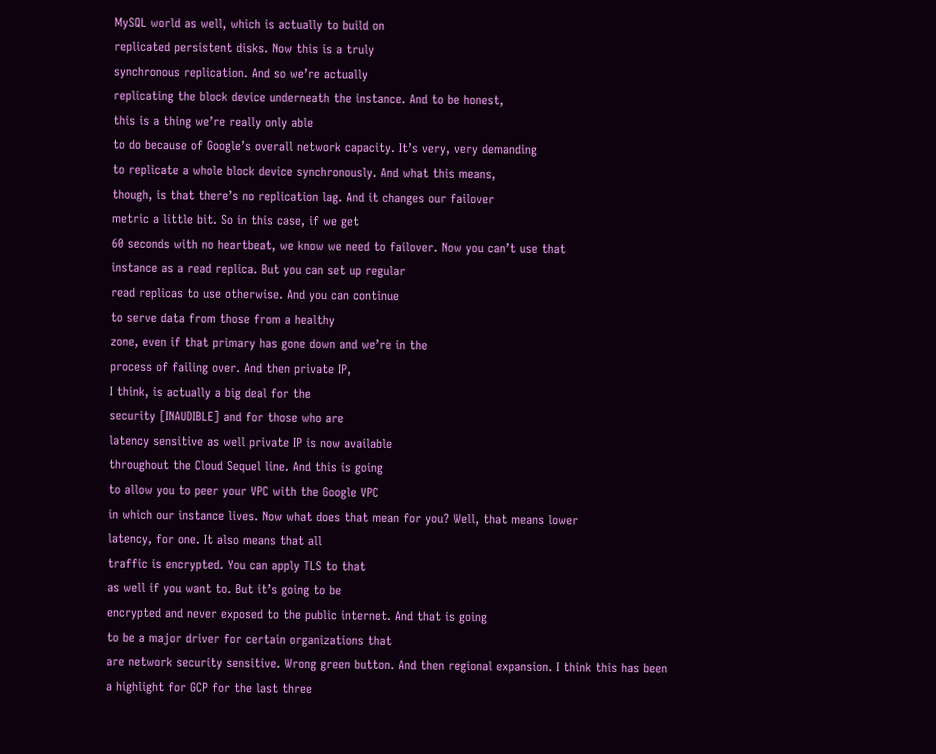MySQL world as well, which is actually to build on
replicated persistent disks. Now this is a truly
synchronous replication. And so we’re actually
replicating the block device underneath the instance. And to be honest,
this is a thing we’re really only able
to do because of Google’s overall network capacity. It’s very, very demanding
to replicate a whole block device synchronously. And what this means,
though, is that there’s no replication lag. And it changes our failover
metric a little bit. So in this case, if we get
60 seconds with no heartbeat, we know we need to failover. Now you can’t use that
instance as a read replica. But you can set up regular
read replicas to use otherwise. And you can continue
to serve data from those from a healthy
zone, even if that primary has gone down and we’re in the
process of failing over. And then private IP,
I think, is actually a big deal for the
security [INAUDIBLE] and for those who are
latency sensitive as well private IP is now available
throughout the Cloud Sequel line. And this is going
to allow you to peer your VPC with the Google VPC
in which our instance lives. Now what does that mean for you? Well, that means lower
latency, for one. It also means that all
traffic is encrypted. You can apply TLS to that
as well if you want to. But it’s going to be
encrypted and never exposed to the public internet. And that is going
to be a major driver for certain organizations that
are network security sensitive. Wrong green button. And then regional expansion. I think this has been
a highlight for GCP for the last three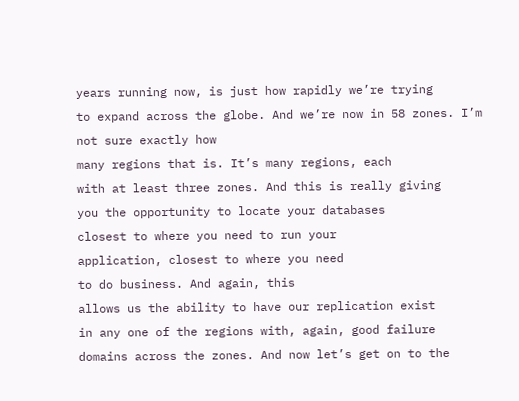years running now, is just how rapidly we’re trying
to expand across the globe. And we’re now in 58 zones. I’m not sure exactly how
many regions that is. It’s many regions, each
with at least three zones. And this is really giving
you the opportunity to locate your databases
closest to where you need to run your
application, closest to where you need
to do business. And again, this
allows us the ability to have our replication exist
in any one of the regions with, again, good failure
domains across the zones. And now let’s get on to the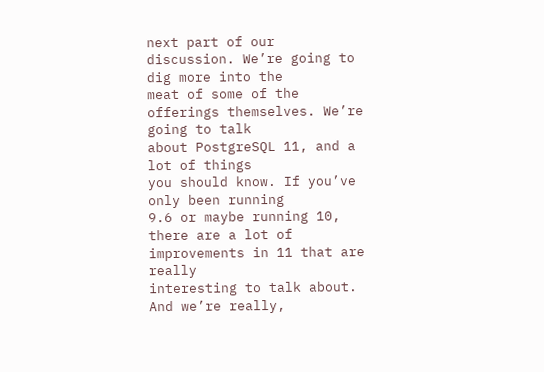next part of our discussion. We’re going to dig more into the
meat of some of the offerings themselves. We’re going to talk
about PostgreSQL 11, and a lot of things
you should know. If you’ve only been running
9.6 or maybe running 10, there are a lot of
improvements in 11 that are really
interesting to talk about. And we’re really,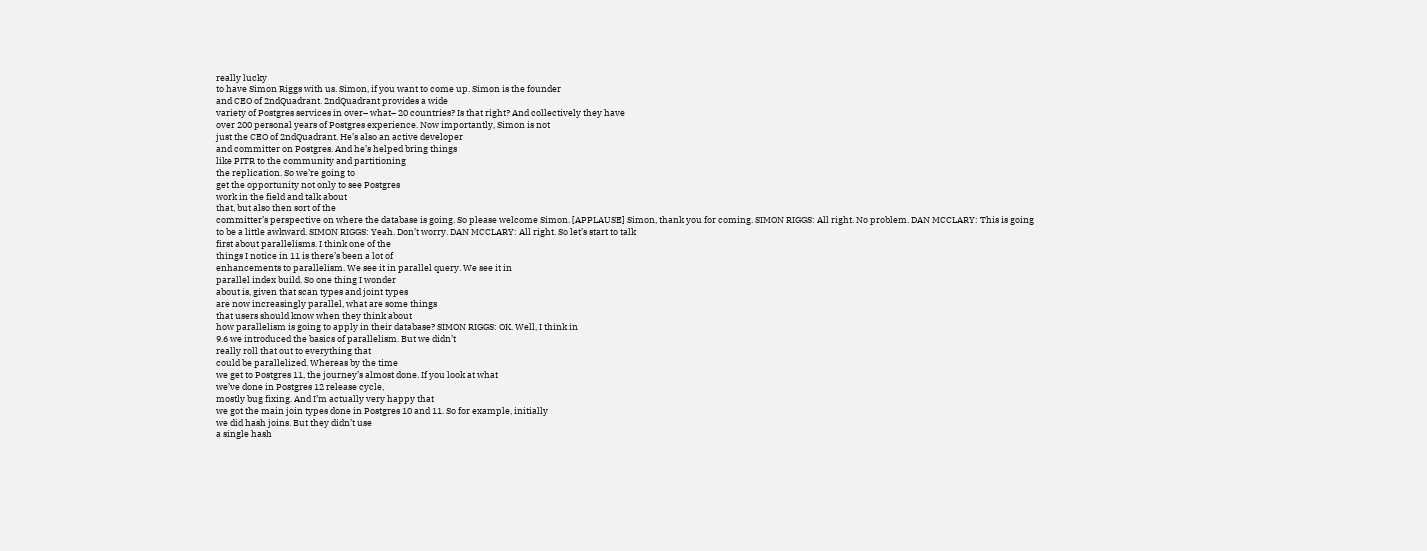really lucky
to have Simon Riggs with us. Simon, if you want to come up. Simon is the founder
and CEO of 2ndQuadrant. 2ndQuadrant provides a wide
variety of Postgres services in over– what– 20 countries? Is that right? And collectively they have
over 200 personal years of Postgres experience. Now importantly, Simon is not
just the CEO of 2ndQuadrant. He’s also an active developer
and committer on Postgres. And he’s helped bring things
like PITR to the community and partitioning
the replication. So we’re going to
get the opportunity not only to see Postgres
work in the field and talk about
that, but also then sort of the
committer’s perspective on where the database is going. So please welcome Simon. [APPLAUSE] Simon, thank you for coming. SIMON RIGGS: All right. No problem. DAN MCCLARY: This is going
to be a little awkward. SIMON RIGGS: Yeah. Don’t worry. DAN MCCLARY: All right. So let’s start to talk
first about parallelisms. I think one of the
things I notice in 11 is there’s been a lot of
enhancements to parallelism. We see it in parallel query. We see it in
parallel index build. So one thing I wonder
about is, given that scan types and joint types
are now increasingly parallel, what are some things
that users should know when they think about
how parallelism is going to apply in their database? SIMON RIGGS: OK. Well, I think in
9.6 we introduced the basics of parallelism. But we didn’t
really roll that out to everything that
could be parallelized. Whereas by the time
we get to Postgres 11, the journey’s almost done. If you look at what
we’ve done in Postgres 12 release cycle,
mostly bug fixing. And I’m actually very happy that
we got the main join types done in Postgres 10 and 11. So for example, initially
we did hash joins. But they didn’t use
a single hash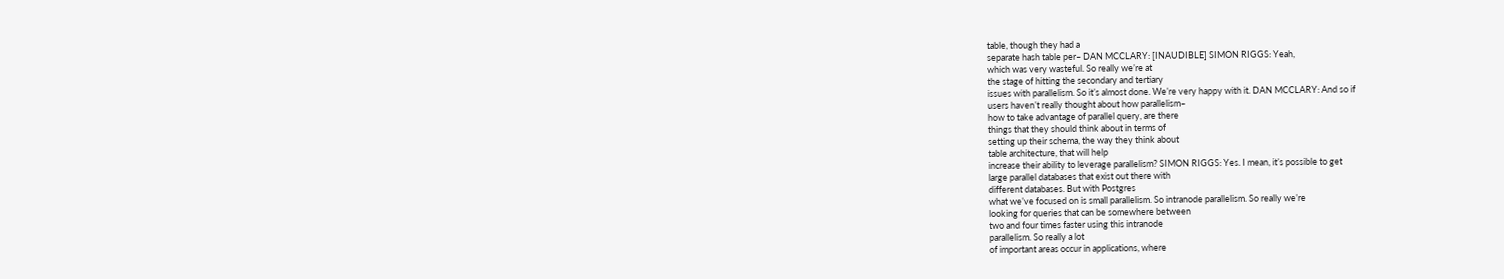table, though they had a
separate hash table per– DAN MCCLARY: [INAUDIBLE] SIMON RIGGS: Yeah,
which was very wasteful. So really we’re at
the stage of hitting the secondary and tertiary
issues with parallelism. So it’s almost done. We’re very happy with it. DAN MCCLARY: And so if
users haven’t really thought about how parallelism–
how to take advantage of parallel query, are there
things that they should think about in terms of
setting up their schema, the way they think about
table architecture, that will help
increase their ability to leverage parallelism? SIMON RIGGS: Yes. I mean, it’s possible to get
large parallel databases that exist out there with
different databases. But with Postgres
what we’ve focused on is small parallelism. So intranode parallelism. So really we’re
looking for queries that can be somewhere between
two and four times faster using this intranode
parallelism. So really a lot
of important areas occur in applications, where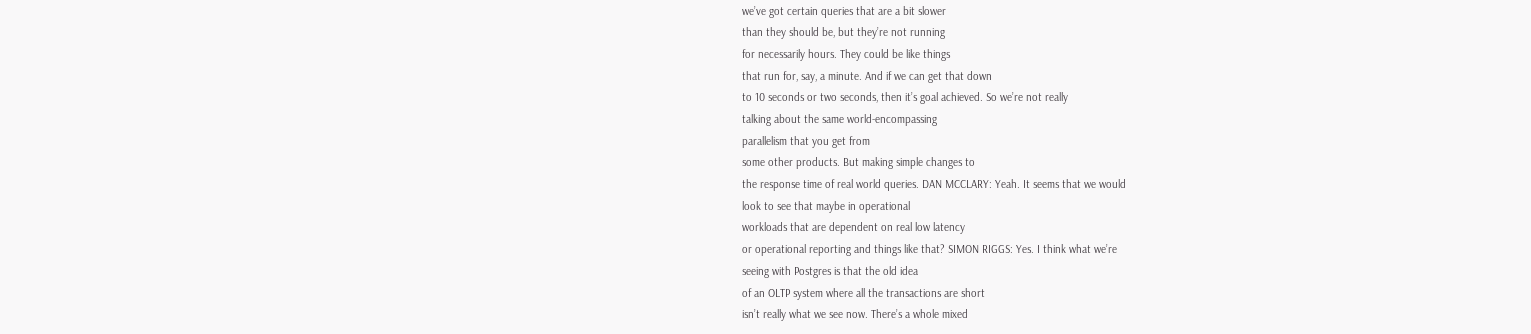we’ve got certain queries that are a bit slower
than they should be, but they’re not running
for necessarily hours. They could be like things
that run for, say, a minute. And if we can get that down
to 10 seconds or two seconds, then it’s goal achieved. So we’re not really
talking about the same world-encompassing
parallelism that you get from
some other products. But making simple changes to
the response time of real world queries. DAN MCCLARY: Yeah. It seems that we would
look to see that maybe in operational
workloads that are dependent on real low latency
or operational reporting and things like that? SIMON RIGGS: Yes. I think what we’re
seeing with Postgres is that the old idea
of an OLTP system where all the transactions are short
isn’t really what we see now. There’s a whole mixed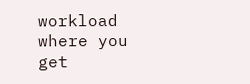workload where you get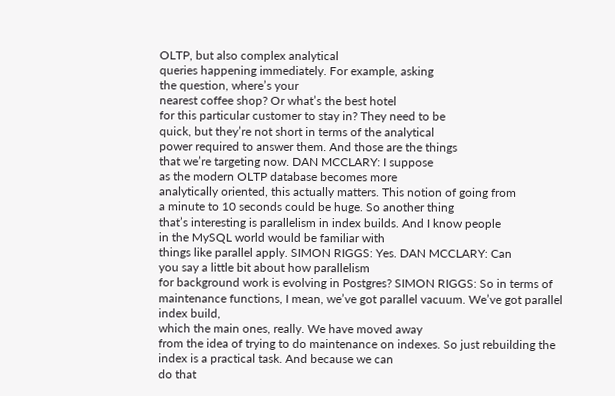OLTP, but also complex analytical
queries happening immediately. For example, asking
the question, where’s your
nearest coffee shop? Or what’s the best hotel
for this particular customer to stay in? They need to be
quick, but they’re not short in terms of the analytical
power required to answer them. And those are the things
that we’re targeting now. DAN MCCLARY: I suppose
as the modern OLTP database becomes more
analytically oriented, this actually matters. This notion of going from
a minute to 10 seconds could be huge. So another thing
that’s interesting is parallelism in index builds. And I know people
in the MySQL world would be familiar with
things like parallel apply. SIMON RIGGS: Yes. DAN MCCLARY: Can
you say a little bit about how parallelism
for background work is evolving in Postgres? SIMON RIGGS: So in terms of
maintenance functions, I mean, we’ve got parallel vacuum. We’ve got parallel index build,
which the main ones, really. We have moved away
from the idea of trying to do maintenance on indexes. So just rebuilding the
index is a practical task. And because we can
do that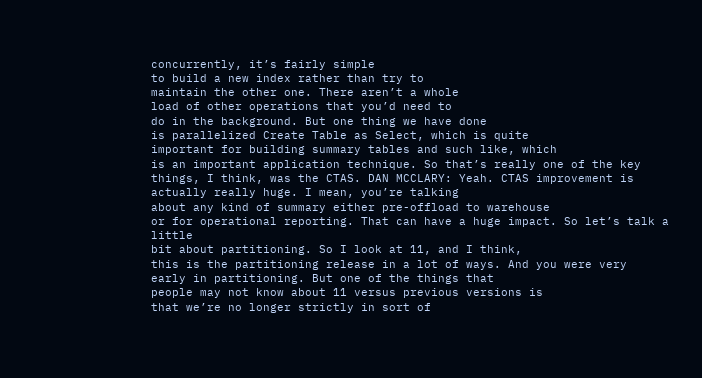concurrently, it’s fairly simple
to build a new index rather than try to
maintain the other one. There aren’t a whole
load of other operations that you’d need to
do in the background. But one thing we have done
is parallelized Create Table as Select, which is quite
important for building summary tables and such like, which
is an important application technique. So that’s really one of the key
things, I think, was the CTAS. DAN MCCLARY: Yeah. CTAS improvement is
actually really huge. I mean, you’re talking
about any kind of summary either pre-offload to warehouse
or for operational reporting. That can have a huge impact. So let’s talk a little
bit about partitioning. So I look at 11, and I think,
this is the partitioning release in a lot of ways. And you were very
early in partitioning. But one of the things that
people may not know about 11 versus previous versions is
that we’re no longer strictly in sort of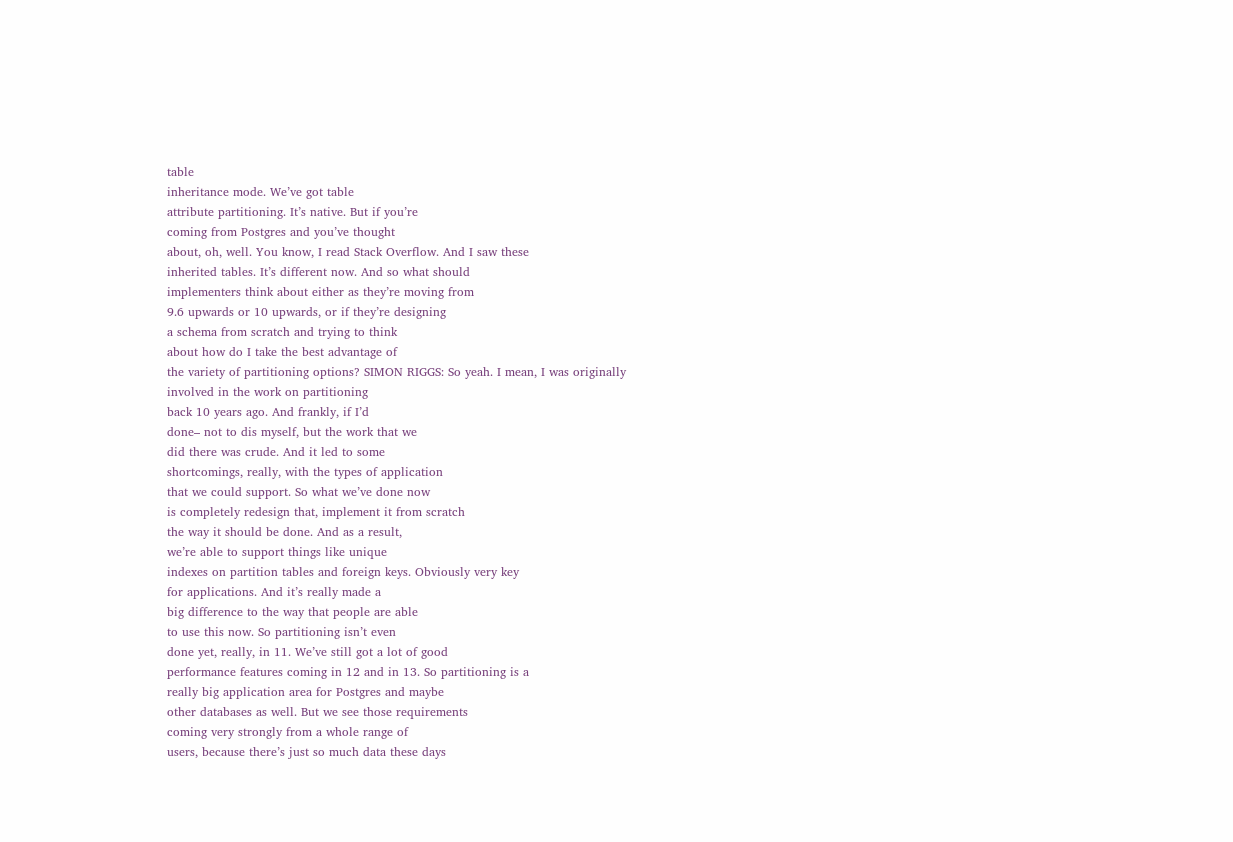table
inheritance mode. We’ve got table
attribute partitioning. It’s native. But if you’re
coming from Postgres and you’ve thought
about, oh, well. You know, I read Stack Overflow. And I saw these
inherited tables. It’s different now. And so what should
implementers think about either as they’re moving from
9.6 upwards or 10 upwards, or if they’re designing
a schema from scratch and trying to think
about how do I take the best advantage of
the variety of partitioning options? SIMON RIGGS: So yeah. I mean, I was originally
involved in the work on partitioning
back 10 years ago. And frankly, if I’d
done– not to dis myself, but the work that we
did there was crude. And it led to some
shortcomings, really, with the types of application
that we could support. So what we’ve done now
is completely redesign that, implement it from scratch
the way it should be done. And as a result,
we’re able to support things like unique
indexes on partition tables and foreign keys. Obviously very key
for applications. And it’s really made a
big difference to the way that people are able
to use this now. So partitioning isn’t even
done yet, really, in 11. We’ve still got a lot of good
performance features coming in 12 and in 13. So partitioning is a
really big application area for Postgres and maybe
other databases as well. But we see those requirements
coming very strongly from a whole range of
users, because there’s just so much data these days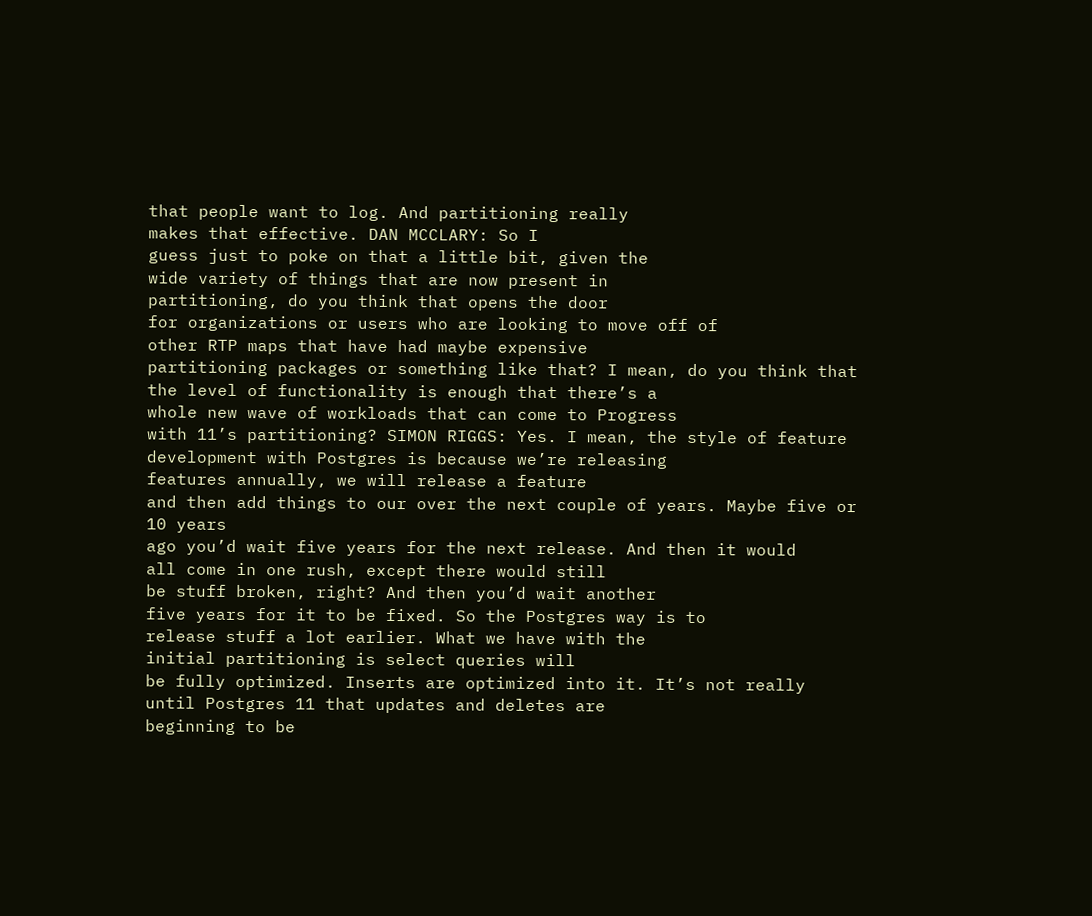that people want to log. And partitioning really
makes that effective. DAN MCCLARY: So I
guess just to poke on that a little bit, given the
wide variety of things that are now present in
partitioning, do you think that opens the door
for organizations or users who are looking to move off of
other RTP maps that have had maybe expensive
partitioning packages or something like that? I mean, do you think that
the level of functionality is enough that there’s a
whole new wave of workloads that can come to Progress
with 11’s partitioning? SIMON RIGGS: Yes. I mean, the style of feature
development with Postgres is because we’re releasing
features annually, we will release a feature
and then add things to our over the next couple of years. Maybe five or 10 years
ago you’d wait five years for the next release. And then it would
all come in one rush, except there would still
be stuff broken, right? And then you’d wait another
five years for it to be fixed. So the Postgres way is to
release stuff a lot earlier. What we have with the
initial partitioning is select queries will
be fully optimized. Inserts are optimized into it. It’s not really
until Postgres 11 that updates and deletes are
beginning to be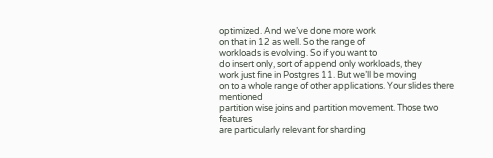optimized. And we’ve done more work
on that in 12 as well. So the range of
workloads is evolving. So if you want to
do insert only, sort of append only workloads, they
work just fine in Postgres 11. But we’ll be moving
on to a whole range of other applications. Your slides there mentioned
partition wise joins and partition movement. Those two features
are particularly relevant for sharding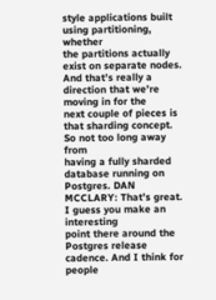style applications built using partitioning, whether
the partitions actually exist on separate nodes. And that’s really a
direction that we’re moving in for the
next couple of pieces is that sharding concept. So not too long away from
having a fully sharded database running on Postgres. DAN MCCLARY: That’s great. I guess you make an interesting
point there around the Postgres release cadence. And I think for people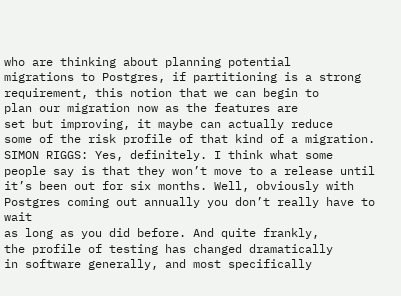who are thinking about planning potential
migrations to Postgres, if partitioning is a strong
requirement, this notion that we can begin to
plan our migration now as the features are
set but improving, it maybe can actually reduce
some of the risk profile of that kind of a migration. SIMON RIGGS: Yes, definitely. I think what some
people say is that they won’t move to a release until
it’s been out for six months. Well, obviously with
Postgres coming out annually you don’t really have to wait
as long as you did before. And quite frankly,
the profile of testing has changed dramatically
in software generally, and most specifically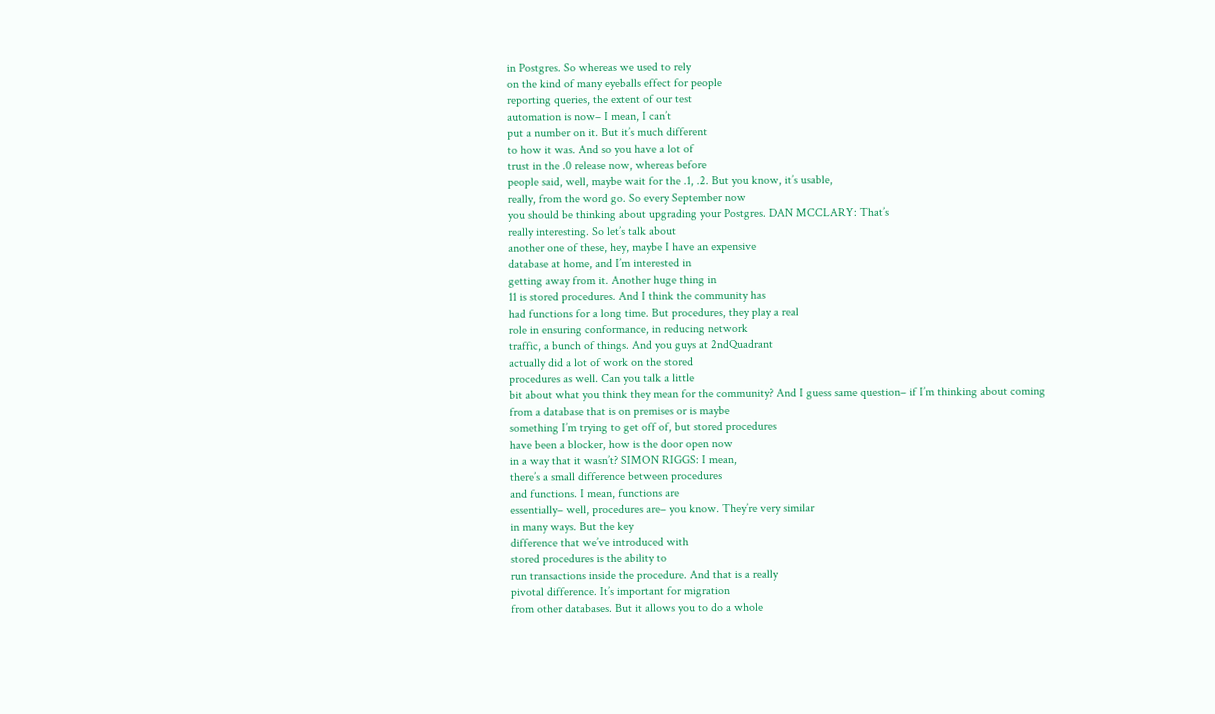in Postgres. So whereas we used to rely
on the kind of many eyeballs effect for people
reporting queries, the extent of our test
automation is now– I mean, I can’t
put a number on it. But it’s much different
to how it was. And so you have a lot of
trust in the .0 release now, whereas before
people said, well, maybe wait for the .1, .2. But you know, it’s usable,
really, from the word go. So every September now
you should be thinking about upgrading your Postgres. DAN MCCLARY: That’s
really interesting. So let’s talk about
another one of these, hey, maybe I have an expensive
database at home, and I’m interested in
getting away from it. Another huge thing in
11 is stored procedures. And I think the community has
had functions for a long time. But procedures, they play a real
role in ensuring conformance, in reducing network
traffic, a bunch of things. And you guys at 2ndQuadrant
actually did a lot of work on the stored
procedures as well. Can you talk a little
bit about what you think they mean for the community? And I guess same question– if I’m thinking about coming
from a database that is on premises or is maybe
something I’m trying to get off of, but stored procedures
have been a blocker, how is the door open now
in a way that it wasn’t? SIMON RIGGS: I mean,
there’s a small difference between procedures
and functions. I mean, functions are
essentially– well, procedures are– you know. They’re very similar
in many ways. But the key
difference that we’ve introduced with
stored procedures is the ability to
run transactions inside the procedure. And that is a really
pivotal difference. It’s important for migration
from other databases. But it allows you to do a whole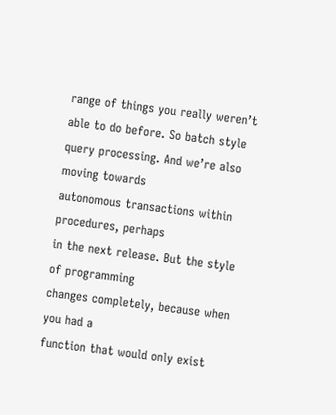range of things you really weren’t able to do before. So batch style query processing. And we’re also moving towards
autonomous transactions within procedures, perhaps
in the next release. But the style of programming
changes completely, because when you had a
function that would only exist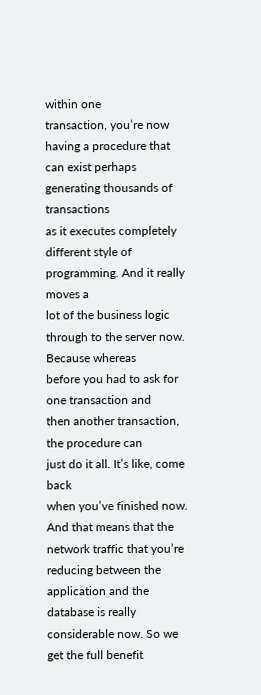within one
transaction, you’re now having a procedure that
can exist perhaps generating thousands of transactions
as it executes completely different style of programming. And it really moves a
lot of the business logic through to the server now. Because whereas
before you had to ask for one transaction and
then another transaction, the procedure can
just do it all. It’s like, come back
when you’ve finished now. And that means that the
network traffic that you’re reducing between the
application and the database is really considerable now. So we get the full benefit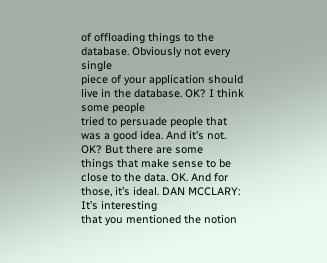of offloading things to the database. Obviously not every single
piece of your application should live in the database. OK? I think some people
tried to persuade people that was a good idea. And it’s not. OK? But there are some
things that make sense to be close to the data. OK. And for those, it’s ideal. DAN MCCLARY: It’s interesting
that you mentioned the notion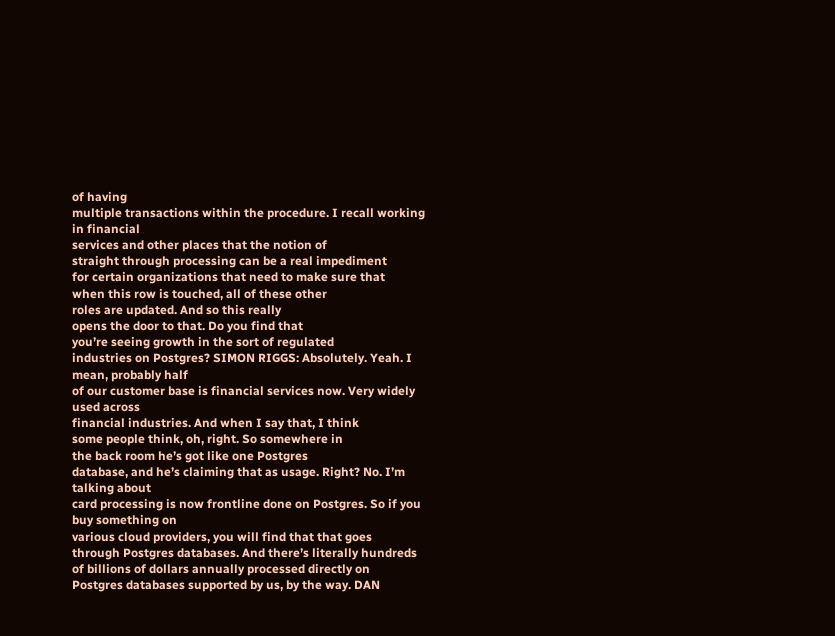of having
multiple transactions within the procedure. I recall working in financial
services and other places that the notion of
straight through processing can be a real impediment
for certain organizations that need to make sure that
when this row is touched, all of these other
roles are updated. And so this really
opens the door to that. Do you find that
you’re seeing growth in the sort of regulated
industries on Postgres? SIMON RIGGS: Absolutely. Yeah. I mean, probably half
of our customer base is financial services now. Very widely used across
financial industries. And when I say that, I think
some people think, oh, right. So somewhere in
the back room he’s got like one Postgres
database, and he’s claiming that as usage. Right? No. I’m talking about
card processing is now frontline done on Postgres. So if you buy something on
various cloud providers, you will find that that goes
through Postgres databases. And there’s literally hundreds
of billions of dollars annually processed directly on
Postgres databases supported by us, by the way. DAN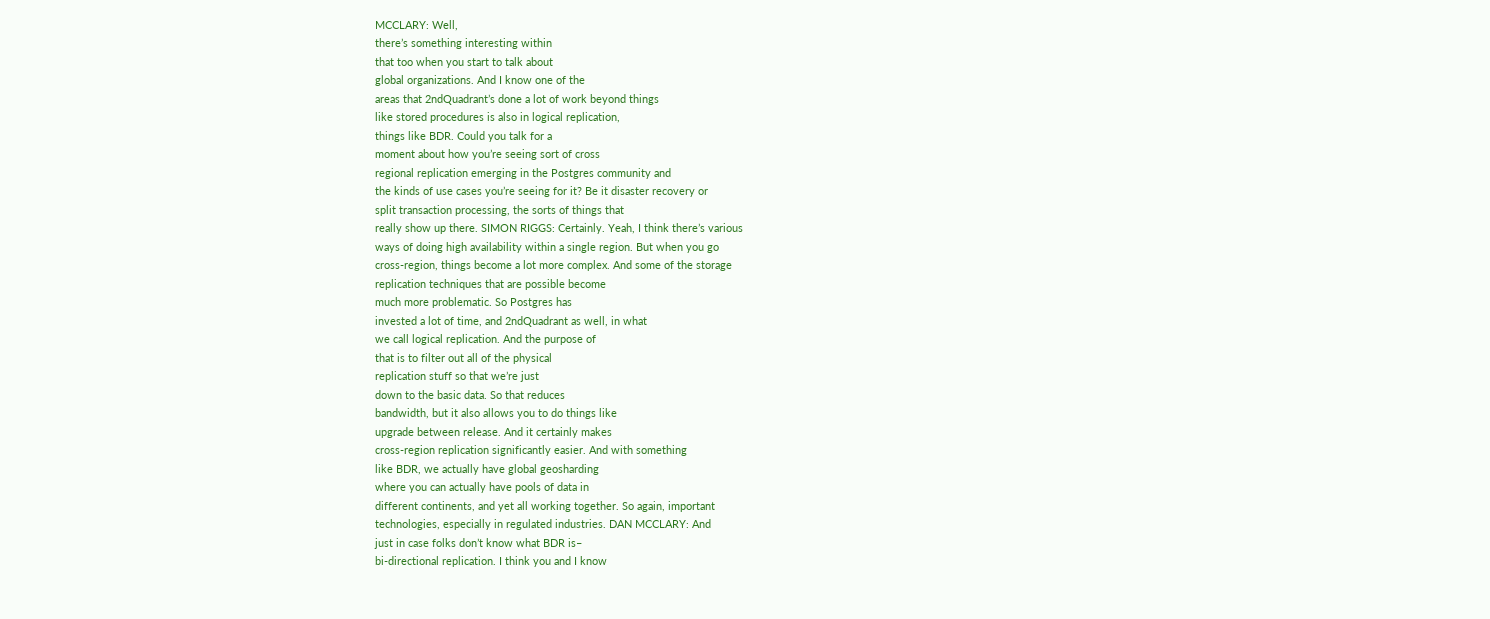MCCLARY: Well,
there’s something interesting within
that too when you start to talk about
global organizations. And I know one of the
areas that 2ndQuadrant’s done a lot of work beyond things
like stored procedures is also in logical replication,
things like BDR. Could you talk for a
moment about how you’re seeing sort of cross
regional replication emerging in the Postgres community and
the kinds of use cases you’re seeing for it? Be it disaster recovery or
split transaction processing, the sorts of things that
really show up there. SIMON RIGGS: Certainly. Yeah, I think there’s various
ways of doing high availability within a single region. But when you go
cross-region, things become a lot more complex. And some of the storage
replication techniques that are possible become
much more problematic. So Postgres has
invested a lot of time, and 2ndQuadrant as well, in what
we call logical replication. And the purpose of
that is to filter out all of the physical
replication stuff so that we’re just
down to the basic data. So that reduces
bandwidth, but it also allows you to do things like
upgrade between release. And it certainly makes
cross-region replication significantly easier. And with something
like BDR, we actually have global geosharding
where you can actually have pools of data in
different continents, and yet all working together. So again, important
technologies, especially in regulated industries. DAN MCCLARY: And
just in case folks don’t know what BDR is–
bi-directional replication. I think you and I know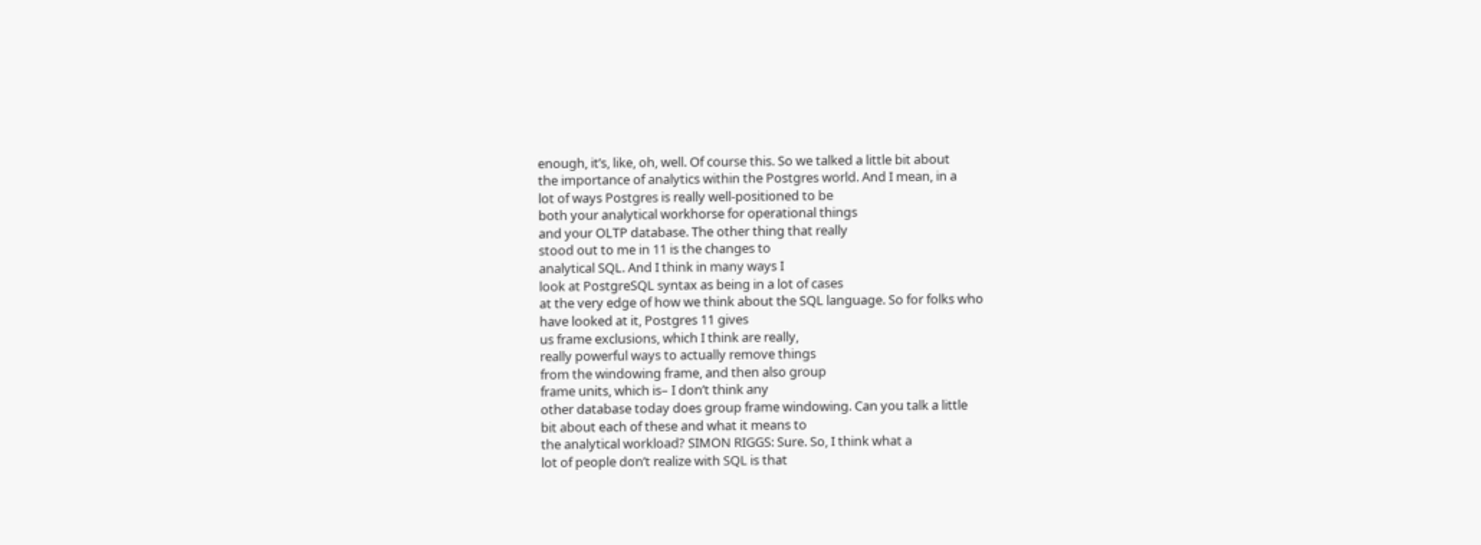enough, it’s, like, oh, well. Of course this. So we talked a little bit about
the importance of analytics within the Postgres world. And I mean, in a
lot of ways Postgres is really well-positioned to be
both your analytical workhorse for operational things
and your OLTP database. The other thing that really
stood out to me in 11 is the changes to
analytical SQL. And I think in many ways I
look at PostgreSQL syntax as being in a lot of cases
at the very edge of how we think about the SQL language. So for folks who
have looked at it, Postgres 11 gives
us frame exclusions, which I think are really,
really powerful ways to actually remove things
from the windowing frame, and then also group
frame units, which is– I don’t think any
other database today does group frame windowing. Can you talk a little
bit about each of these and what it means to
the analytical workload? SIMON RIGGS: Sure. So, I think what a
lot of people don’t realize with SQL is that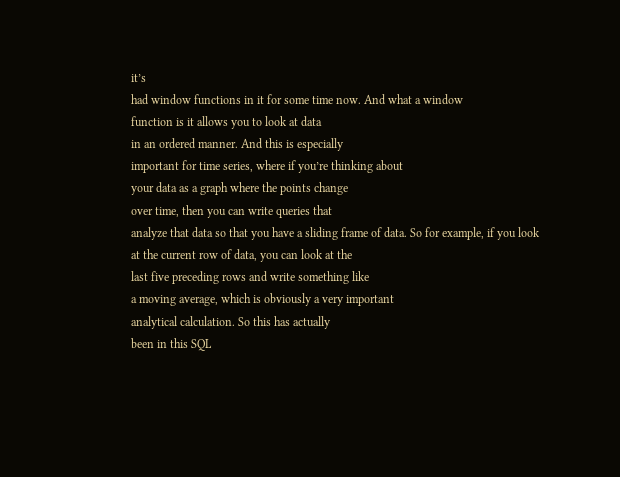it’s
had window functions in it for some time now. And what a window
function is it allows you to look at data
in an ordered manner. And this is especially
important for time series, where if you’re thinking about
your data as a graph where the points change
over time, then you can write queries that
analyze that data so that you have a sliding frame of data. So for example, if you look
at the current row of data, you can look at the
last five preceding rows and write something like
a moving average, which is obviously a very important
analytical calculation. So this has actually
been in this SQL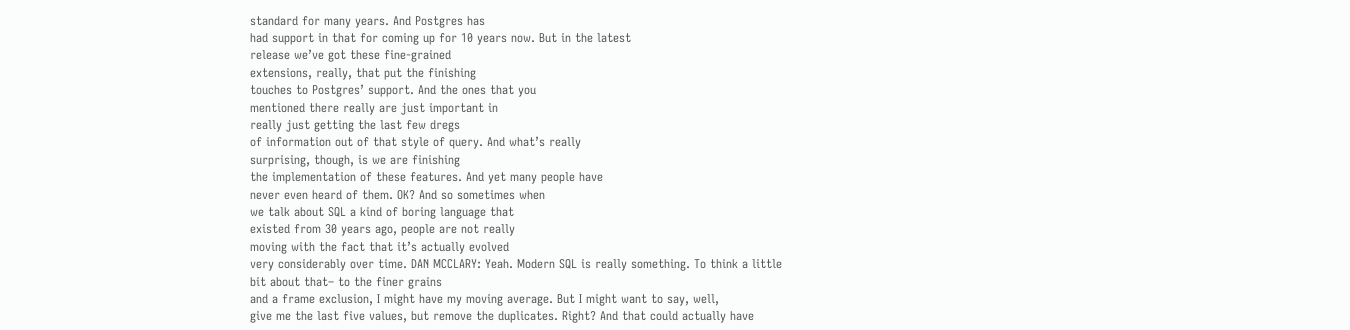standard for many years. And Postgres has
had support in that for coming up for 10 years now. But in the latest
release we’ve got these fine-grained
extensions, really, that put the finishing
touches to Postgres’ support. And the ones that you
mentioned there really are just important in
really just getting the last few dregs
of information out of that style of query. And what’s really
surprising, though, is we are finishing
the implementation of these features. And yet many people have
never even heard of them. OK? And so sometimes when
we talk about SQL a kind of boring language that
existed from 30 years ago, people are not really
moving with the fact that it’s actually evolved
very considerably over time. DAN MCCLARY: Yeah. Modern SQL is really something. To think a little
bit about that– to the finer grains
and a frame exclusion, I might have my moving average. But I might want to say, well,
give me the last five values, but remove the duplicates. Right? And that could actually have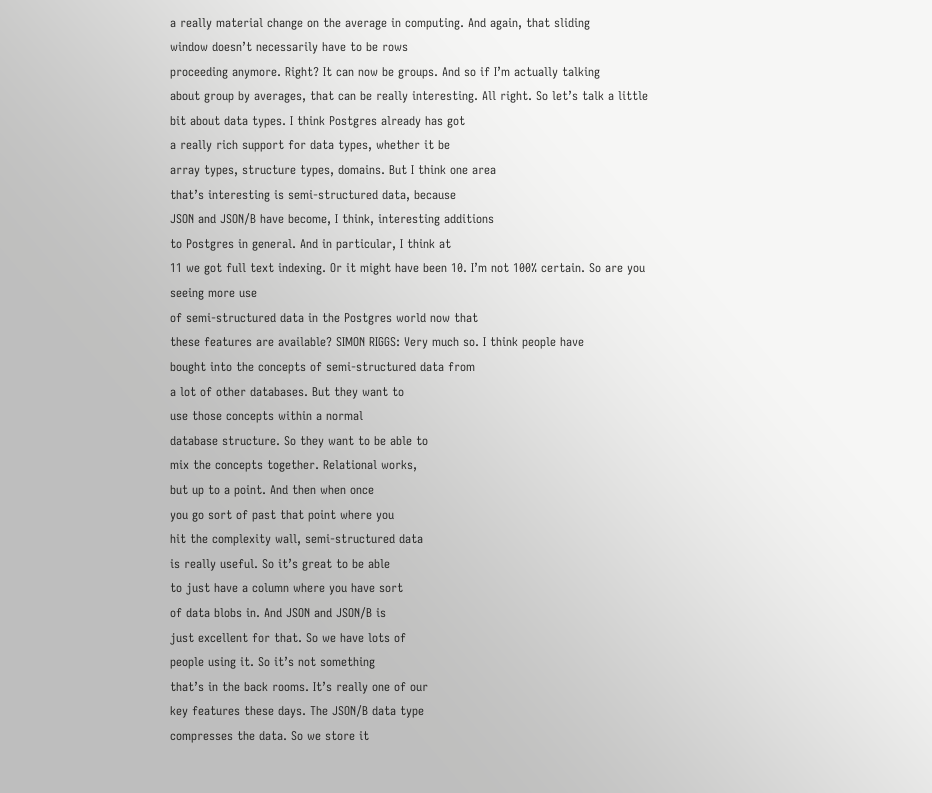a really material change on the average in computing. And again, that sliding
window doesn’t necessarily have to be rows
proceeding anymore. Right? It can now be groups. And so if I’m actually talking
about group by averages, that can be really interesting. All right. So let’s talk a little
bit about data types. I think Postgres already has got
a really rich support for data types, whether it be
array types, structure types, domains. But I think one area
that’s interesting is semi-structured data, because
JSON and JSON/B have become, I think, interesting additions
to Postgres in general. And in particular, I think at
11 we got full text indexing. Or it might have been 10. I’m not 100% certain. So are you seeing more use
of semi-structured data in the Postgres world now that
these features are available? SIMON RIGGS: Very much so. I think people have
bought into the concepts of semi-structured data from
a lot of other databases. But they want to
use those concepts within a normal
database structure. So they want to be able to
mix the concepts together. Relational works,
but up to a point. And then when once
you go sort of past that point where you
hit the complexity wall, semi-structured data
is really useful. So it’s great to be able
to just have a column where you have sort
of data blobs in. And JSON and JSON/B is
just excellent for that. So we have lots of
people using it. So it’s not something
that’s in the back rooms. It’s really one of our
key features these days. The JSON/B data type
compresses the data. So we store it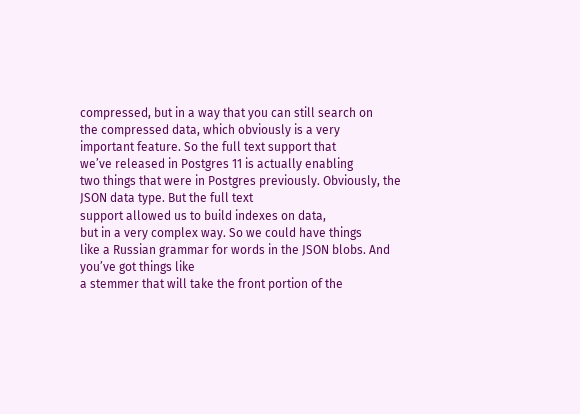compressed, but in a way that you can still search on
the compressed data, which obviously is a very
important feature. So the full text support that
we’ve released in Postgres 11 is actually enabling
two things that were in Postgres previously. Obviously, the JSON data type. But the full text
support allowed us to build indexes on data,
but in a very complex way. So we could have things
like a Russian grammar for words in the JSON blobs. And you’ve got things like
a stemmer that will take the front portion of the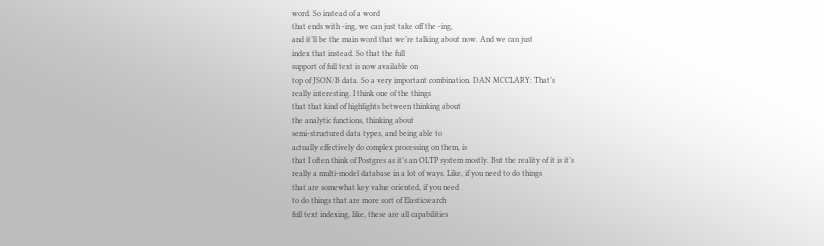word. So instead of a word
that ends with -ing, we can just take off the -ing,
and it’ll be the main word that we’re talking about now. And we can just
index that instead. So that the full
support of full text is now available on
top of JSON/B data. So a very important combination. DAN MCCLARY: That’s
really interesting. I think one of the things
that that kind of highlights between thinking about
the analytic functions, thinking about
semi-structured data types, and being able to
actually effectively do complex processing on them, is
that I often think of Postgres as it’s an OLTP system mostly. But the reality of it is it’s
really a multi-model database in a lot of ways. Like, if you need to do things
that are somewhat key value oriented, if you need
to do things that are more sort of Elasticsearch
full text indexing, like, these are all capabilities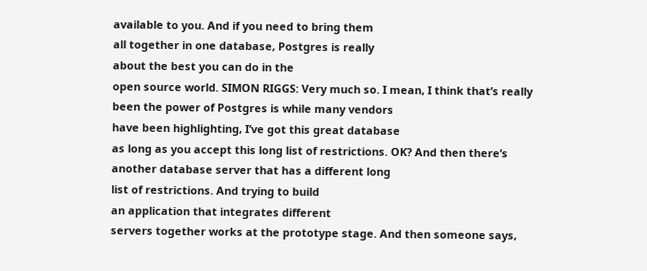available to you. And if you need to bring them
all together in one database, Postgres is really
about the best you can do in the
open source world. SIMON RIGGS: Very much so. I mean, I think that’s really
been the power of Postgres is while many vendors
have been highlighting, I’ve got this great database
as long as you accept this long list of restrictions. OK? And then there’s
another database server that has a different long
list of restrictions. And trying to build
an application that integrates different
servers together works at the prototype stage. And then someone says,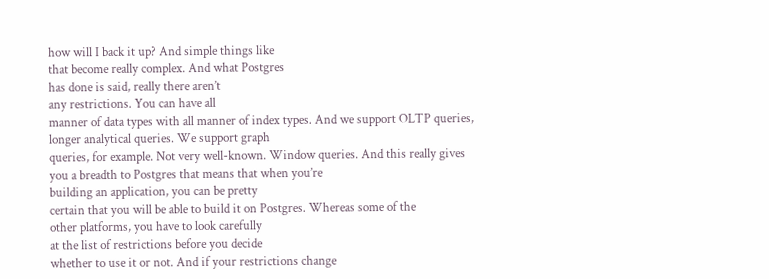how will I back it up? And simple things like
that become really complex. And what Postgres
has done is said, really there aren’t
any restrictions. You can have all
manner of data types with all manner of index types. And we support OLTP queries,
longer analytical queries. We support graph
queries, for example. Not very well-known. Window queries. And this really gives
you a breadth to Postgres that means that when you’re
building an application, you can be pretty
certain that you will be able to build it on Postgres. Whereas some of the
other platforms, you have to look carefully
at the list of restrictions before you decide
whether to use it or not. And if your restrictions change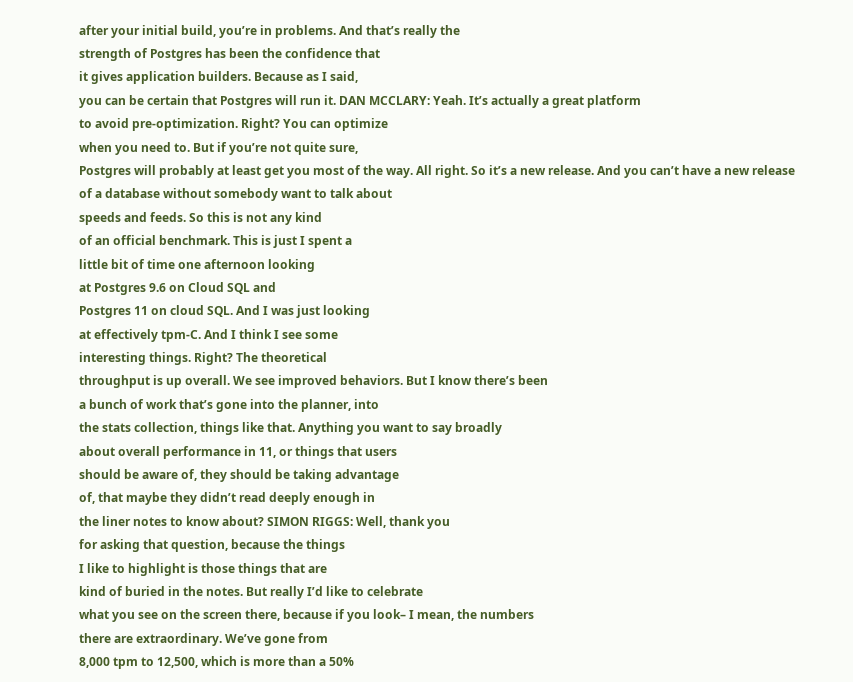after your initial build, you’re in problems. And that’s really the
strength of Postgres has been the confidence that
it gives application builders. Because as I said,
you can be certain that Postgres will run it. DAN MCCLARY: Yeah. It’s actually a great platform
to avoid pre-optimization. Right? You can optimize
when you need to. But if you’re not quite sure,
Postgres will probably at least get you most of the way. All right. So it’s a new release. And you can’t have a new release
of a database without somebody want to talk about
speeds and feeds. So this is not any kind
of an official benchmark. This is just I spent a
little bit of time one afternoon looking
at Postgres 9.6 on Cloud SQL and
Postgres 11 on cloud SQL. And I was just looking
at effectively tpm-C. And I think I see some
interesting things. Right? The theoretical
throughput is up overall. We see improved behaviors. But I know there’s been
a bunch of work that’s gone into the planner, into
the stats collection, things like that. Anything you want to say broadly
about overall performance in 11, or things that users
should be aware of, they should be taking advantage
of, that maybe they didn’t read deeply enough in
the liner notes to know about? SIMON RIGGS: Well, thank you
for asking that question, because the things
I like to highlight is those things that are
kind of buried in the notes. But really I’d like to celebrate
what you see on the screen there, because if you look– I mean, the numbers
there are extraordinary. We’ve gone from
8,000 tpm to 12,500, which is more than a 50%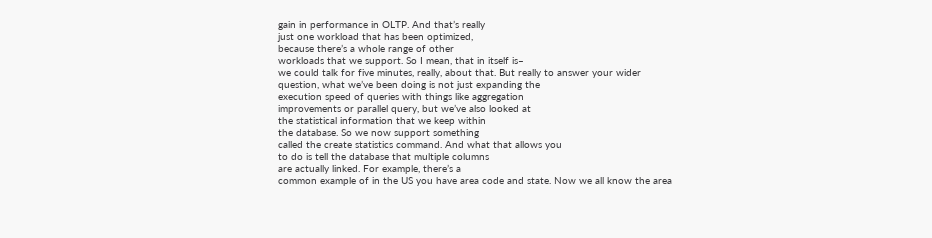gain in performance in OLTP. And that’s really
just one workload that has been optimized,
because there’s a whole range of other
workloads that we support. So I mean, that in itself is–
we could talk for five minutes, really, about that. But really to answer your wider
question, what we’ve been doing is not just expanding the
execution speed of queries with things like aggregation
improvements or parallel query, but we’ve also looked at
the statistical information that we keep within
the database. So we now support something
called the create statistics command. And what that allows you
to do is tell the database that multiple columns
are actually linked. For example, there’s a
common example of in the US you have area code and state. Now we all know the area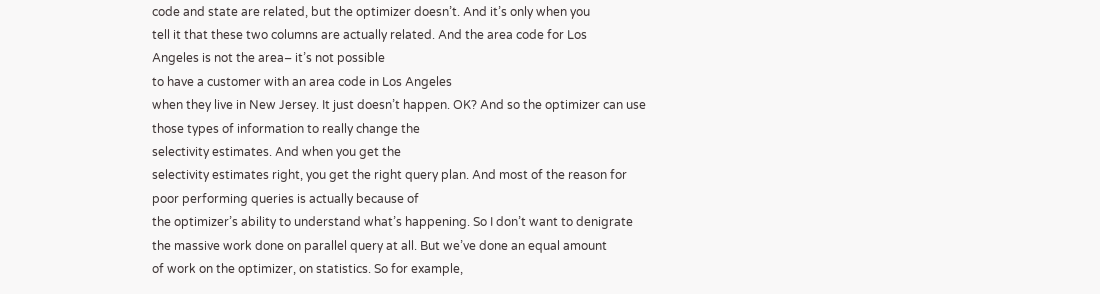code and state are related, but the optimizer doesn’t. And it’s only when you
tell it that these two columns are actually related. And the area code for Los
Angeles is not the area– it’s not possible
to have a customer with an area code in Los Angeles
when they live in New Jersey. It just doesn’t happen. OK? And so the optimizer can use
those types of information to really change the
selectivity estimates. And when you get the
selectivity estimates right, you get the right query plan. And most of the reason for
poor performing queries is actually because of
the optimizer’s ability to understand what’s happening. So I don’t want to denigrate
the massive work done on parallel query at all. But we’ve done an equal amount
of work on the optimizer, on statistics. So for example,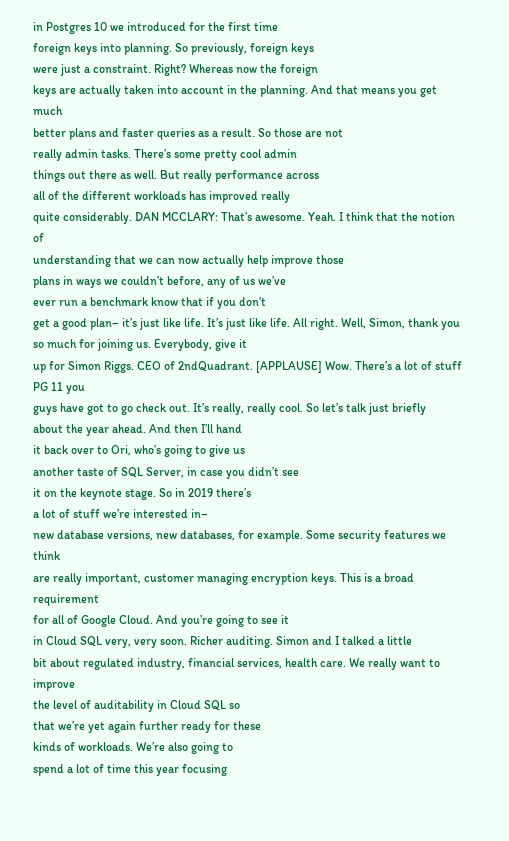in Postgres 10 we introduced for the first time
foreign keys into planning. So previously, foreign keys
were just a constraint. Right? Whereas now the foreign
keys are actually taken into account in the planning. And that means you get much
better plans and faster queries as a result. So those are not
really admin tasks. There’s some pretty cool admin
things out there as well. But really performance across
all of the different workloads has improved really
quite considerably. DAN MCCLARY: That’s awesome. Yeah. I think that the notion of
understanding that we can now actually help improve those
plans in ways we couldn’t before, any of us we’ve
ever run a benchmark know that if you don’t
get a good plan– it’s just like life. It’s just like life. All right. Well, Simon, thank you
so much for joining us. Everybody, give it
up for Simon Riggs. CEO of 2ndQuadrant. [APPLAUSE] Wow. There’s a lot of stuff PG 11 you
guys have got to go check out. It’s really, really cool. So let’s talk just briefly
about the year ahead. And then I’ll hand
it back over to Ori, who’s going to give us
another taste of SQL Server, in case you didn’t see
it on the keynote stage. So in 2019 there’s
a lot of stuff we’re interested in–
new database versions, new databases, for example. Some security features we think
are really important, customer managing encryption keys. This is a broad requirement
for all of Google Cloud. And you’re going to see it
in Cloud SQL very, very soon. Richer auditing. Simon and I talked a little
bit about regulated industry, financial services, health care. We really want to improve
the level of auditability in Cloud SQL so
that we’re yet again further ready for these
kinds of workloads. We’re also going to
spend a lot of time this year focusing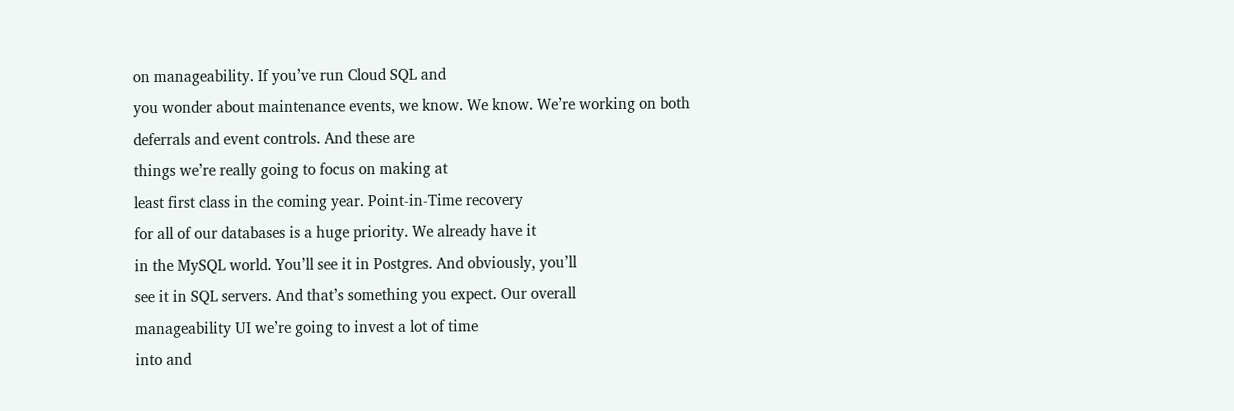on manageability. If you’ve run Cloud SQL and
you wonder about maintenance events, we know. We know. We’re working on both
deferrals and event controls. And these are
things we’re really going to focus on making at
least first class in the coming year. Point-in-Time recovery
for all of our databases is a huge priority. We already have it
in the MySQL world. You’ll see it in Postgres. And obviously, you’ll
see it in SQL servers. And that’s something you expect. Our overall
manageability UI we’re going to invest a lot of time
into and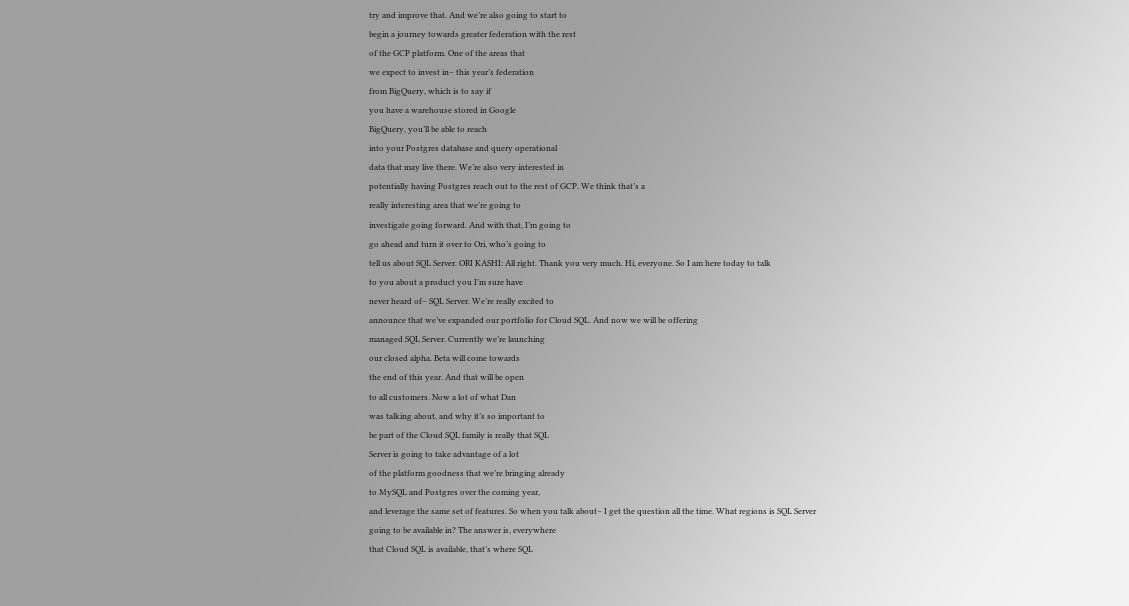try and improve that. And we’re also going to start to
begin a journey towards greater federation with the rest
of the GCP platform. One of the areas that
we expect to invest in– this year’s federation
from BigQuery, which is to say if
you have a warehouse stored in Google
BigQuery, you’ll be able to reach
into your Postgres database and query operational
data that may live there. We’re also very interested in
potentially having Postgres reach out to the rest of GCP. We think that’s a
really interesting area that we’re going to
investigate going forward. And with that, I’m going to
go ahead and turn it over to Ori, who’s going to
tell us about SQL Server. ORI KASHI: All right. Thank you very much. Hi, everyone. So I am here today to talk
to you about a product you I’m sure have
never heard of– SQL Server. We’re really excited to
announce that we’ve expanded our portfolio for Cloud SQL. And now we will be offering
managed SQL Server. Currently we’re launching
our closed alpha. Beta will come towards
the end of this year. And that will be open
to all customers. Now a lot of what Dan
was talking about, and why it’s so important to
be part of the Cloud SQL family is really that SQL
Server is going to take advantage of a lot
of the platform goodness that we’re bringing already
to MySQL and Postgres over the coming year,
and leverage the same set of features. So when you talk about– I get the question all the time. What regions is SQL Server
going to be available in? The answer is, everywhere
that Cloud SQL is available, that’s where SQL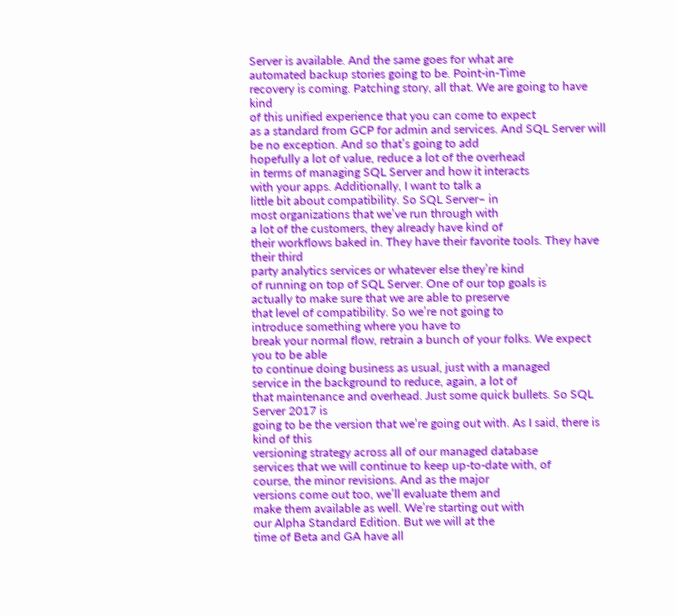Server is available. And the same goes for what are
automated backup stories going to be. Point-in-Time
recovery is coming. Patching story, all that. We are going to have kind
of this unified experience that you can come to expect
as a standard from GCP for admin and services. And SQL Server will
be no exception. And so that’s going to add
hopefully a lot of value, reduce a lot of the overhead
in terms of managing SQL Server and how it interacts
with your apps. Additionally, I want to talk a
little bit about compatibility. So SQL Server– in
most organizations that we’ve run through with
a lot of the customers, they already have kind of
their workflows baked in. They have their favorite tools. They have their third
party analytics services or whatever else they’re kind
of running on top of SQL Server. One of our top goals is
actually to make sure that we are able to preserve
that level of compatibility. So we’re not going to
introduce something where you have to
break your normal flow, retrain a bunch of your folks. We expect you to be able
to continue doing business as usual, just with a managed
service in the background to reduce, again, a lot of
that maintenance and overhead. Just some quick bullets. So SQL Server 2017 is
going to be the version that we’re going out with. As I said, there is kind of this
versioning strategy across all of our managed database
services that we will continue to keep up-to-date with, of
course, the minor revisions. And as the major
versions come out too, we’ll evaluate them and
make them available as well. We’re starting out with
our Alpha Standard Edition. But we will at the
time of Beta and GA have all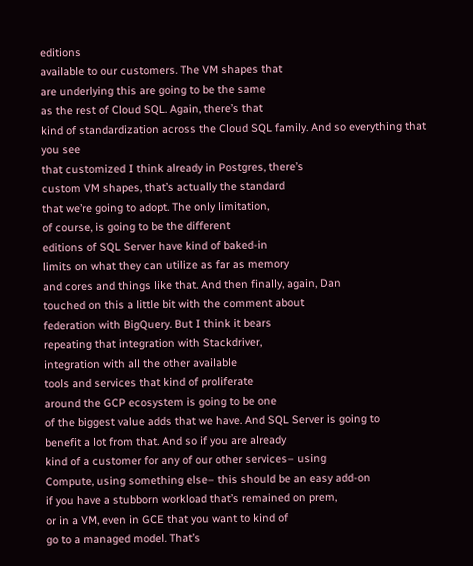editions
available to our customers. The VM shapes that
are underlying this are going to be the same
as the rest of Cloud SQL. Again, there’s that
kind of standardization across the Cloud SQL family. And so everything that you see
that customized I think already in Postgres, there’s
custom VM shapes, that’s actually the standard
that we’re going to adopt. The only limitation,
of course, is going to be the different
editions of SQL Server have kind of baked-in
limits on what they can utilize as far as memory
and cores and things like that. And then finally, again, Dan
touched on this a little bit with the comment about
federation with BigQuery. But I think it bears
repeating that integration with Stackdriver,
integration with all the other available
tools and services that kind of proliferate
around the GCP ecosystem is going to be one
of the biggest value adds that we have. And SQL Server is going to
benefit a lot from that. And so if you are already
kind of a customer for any of our other services– using
Compute, using something else– this should be an easy add-on
if you have a stubborn workload that’s remained on prem,
or in a VM, even in GCE that you want to kind of
go to a managed model. That’s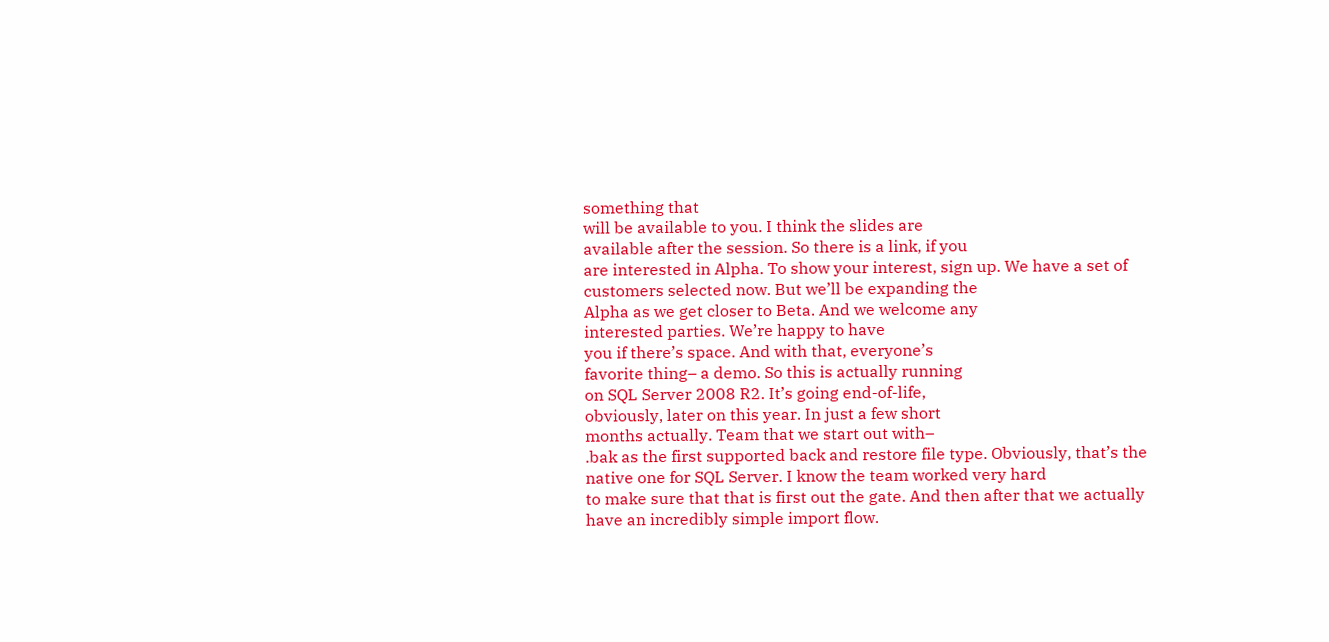something that
will be available to you. I think the slides are
available after the session. So there is a link, if you
are interested in Alpha. To show your interest, sign up. We have a set of
customers selected now. But we’ll be expanding the
Alpha as we get closer to Beta. And we welcome any
interested parties. We’re happy to have
you if there’s space. And with that, everyone’s
favorite thing– a demo. So this is actually running
on SQL Server 2008 R2. It’s going end-of-life,
obviously, later on this year. In just a few short
months actually. Team that we start out with–
.bak as the first supported back and restore file type. Obviously, that’s the
native one for SQL Server. I know the team worked very hard
to make sure that that is first out the gate. And then after that we actually
have an incredibly simple import flow.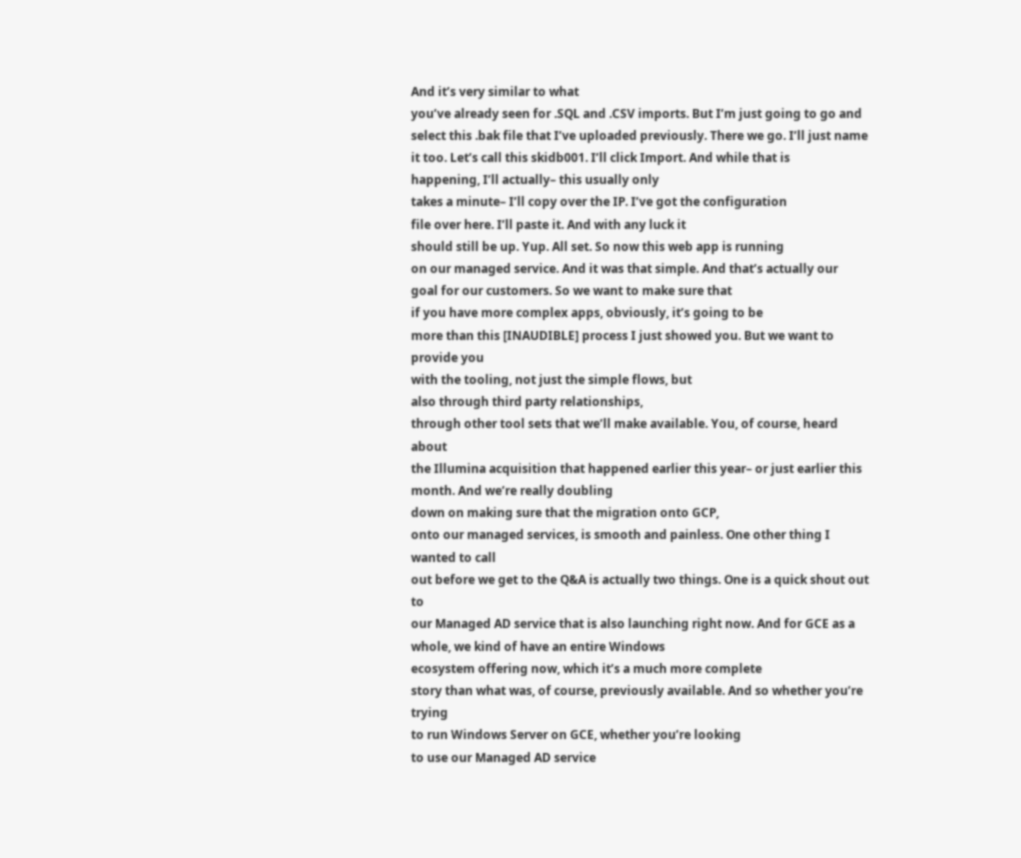And it’s very similar to what
you’ve already seen for .SQL and .CSV imports. But I’m just going to go and
select this .bak file that I’ve uploaded previously. There we go. I’ll just name it too. Let’s call this skidb001. I’ll click Import. And while that is
happening, I’ll actually– this usually only
takes a minute– I’ll copy over the IP. I’ve got the configuration
file over here. I’ll paste it. And with any luck it
should still be up. Yup. All set. So now this web app is running
on our managed service. And it was that simple. And that’s actually our
goal for our customers. So we want to make sure that
if you have more complex apps, obviously, it’s going to be
more than this [INAUDIBLE] process I just showed you. But we want to provide you
with the tooling, not just the simple flows, but
also through third party relationships,
through other tool sets that we’ll make available. You, of course, heard about
the Illumina acquisition that happened earlier this year– or just earlier this month. And we’re really doubling
down on making sure that the migration onto GCP,
onto our managed services, is smooth and painless. One other thing I wanted to call
out before we get to the Q&A is actually two things. One is a quick shout out to
our Managed AD service that is also launching right now. And for GCE as a
whole, we kind of have an entire Windows
ecosystem offering now, which it’s a much more complete
story than what was, of course, previously available. And so whether you’re trying
to run Windows Server on GCE, whether you’re looking
to use our Managed AD service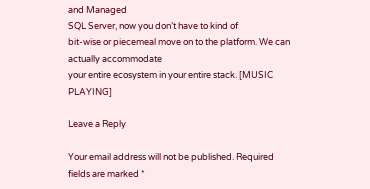and Managed
SQL Server, now you don’t have to kind of
bit-wise or piecemeal move on to the platform. We can actually accommodate
your entire ecosystem in your entire stack. [MUSIC PLAYING]

Leave a Reply

Your email address will not be published. Required fields are marked *